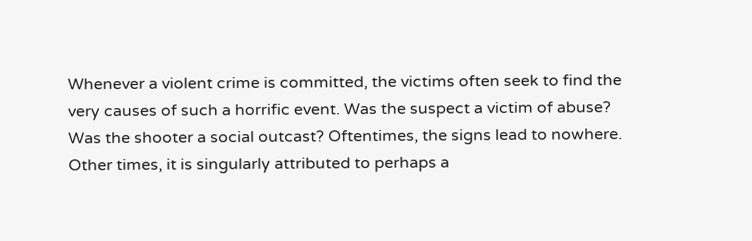Whenever a violent crime is committed, the victims often seek to find the very causes of such a horrific event. Was the suspect a victim of abuse? Was the shooter a social outcast? Oftentimes, the signs lead to nowhere. Other times, it is singularly attributed to perhaps a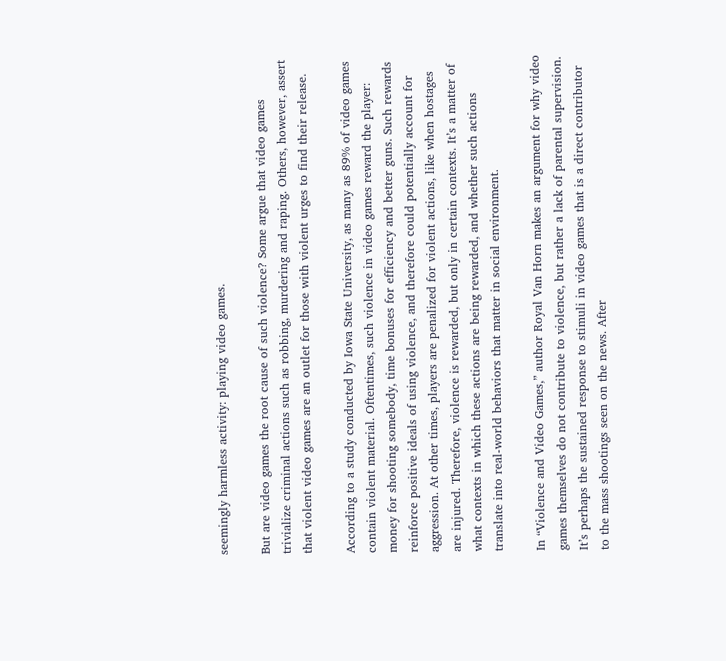seemingly harmless activity: playing video games.

But are video games the root cause of such violence? Some argue that video games trivialize criminal actions such as robbing, murdering and raping. Others, however, assert that violent video games are an outlet for those with violent urges to find their release.

According to a study conducted by Iowa State University, as many as 89% of video games contain violent material. Oftentimes, such violence in video games reward the player: money for shooting somebody, time bonuses for efficiency and better guns. Such rewards reinforce positive ideals of using violence, and therefore could potentially account for aggression. At other times, players are penalized for violent actions, like when hostages are injured. Therefore, violence is rewarded, but only in certain contexts. It’s a matter of what contexts in which these actions are being rewarded, and whether such actions translate into real-world behaviors that matter in social environment.

In “Violence and Video Games,” author Royal Van Horn makes an argument for why video games themselves do not contribute to violence, but rather a lack of parental supervision. It’s perhaps the sustained response to stimuli in video games that is a direct contributor to the mass shootings seen on the news. After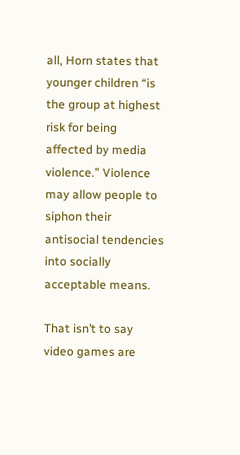all, Horn states that younger children “is the group at highest risk for being affected by media violence.” Violence may allow people to siphon their antisocial tendencies into socially acceptable means.

That isn’t to say video games are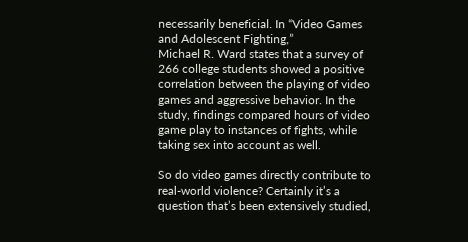necessarily beneficial. In “Video Games and Adolescent Fighting,”
Michael R. Ward states that a survey of 266 college students showed a positive correlation between the playing of video games and aggressive behavior. In the study, findings compared hours of video game play to instances of fights, while taking sex into account as well.

So do video games directly contribute to real-world violence? Certainly it’s a question that’s been extensively studied,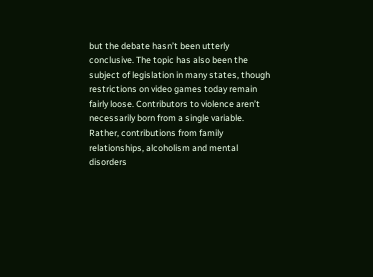but the debate hasn’t been utterly conclusive. The topic has also been the subject of legislation in many states, though restrictions on video games today remain fairly loose. Contributors to violence aren’t necessarily born from a single variable. Rather, contributions from family relationships, alcoholism and mental disorders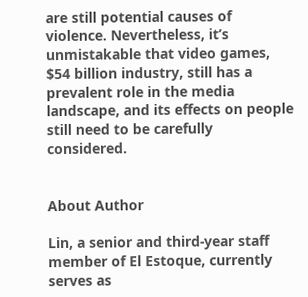are still potential causes of violence. Nevertheless, it’s unmistakable that video games, $54 billion industry, still has a prevalent role in the media landscape, and its effects on people still need to be carefully considered.


About Author

Lin, a senior and third-year staff member of El Estoque, currently serves as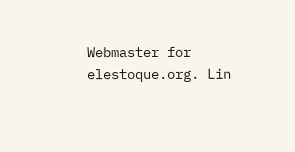Webmaster for elestoque.org. Lin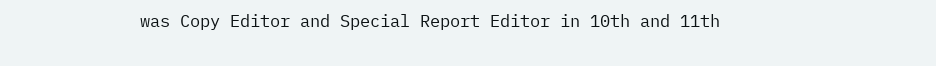was Copy Editor and Special Report Editor in 10th and 11th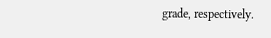grade, respectively.